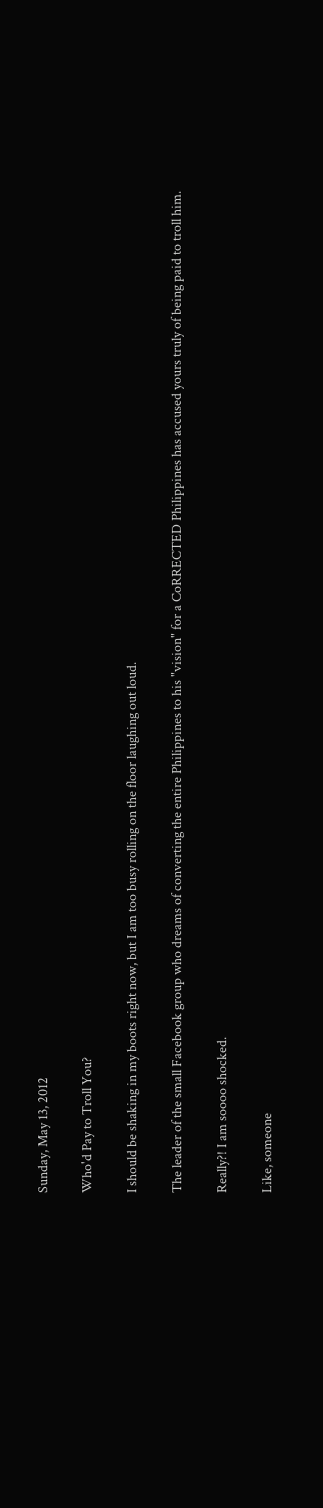Sunday, May 13, 2012

Who'd Pay to Troll You?

I should be shaking in my boots right now, but I am too busy rolling on the floor laughing out loud.

The leader of the small Facebook group who dreams of converting the entire Philippines to his "vision" for a CoRRECTED Philippines has accused yours truly of being paid to troll him.

Really?! I am soooo shocked.

Like, someone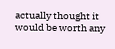actually thought it would be worth any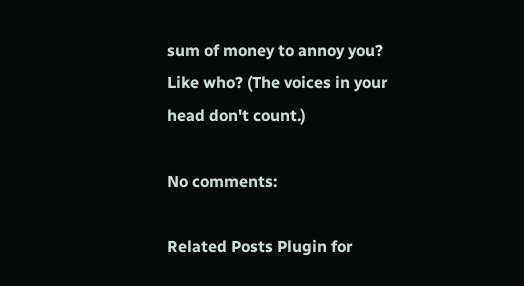sum of money to annoy you?  Like who? (The voices in your head don't count.)

No comments:

Related Posts Plugin for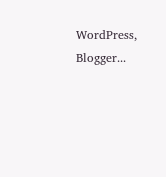WordPress, Blogger...